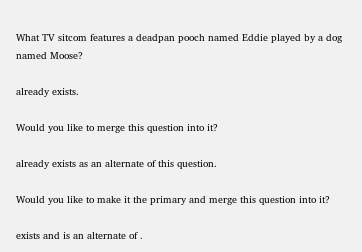What TV sitcom features a deadpan pooch named Eddie played by a dog named Moose?

already exists.

Would you like to merge this question into it?

already exists as an alternate of this question.

Would you like to make it the primary and merge this question into it?

exists and is an alternate of .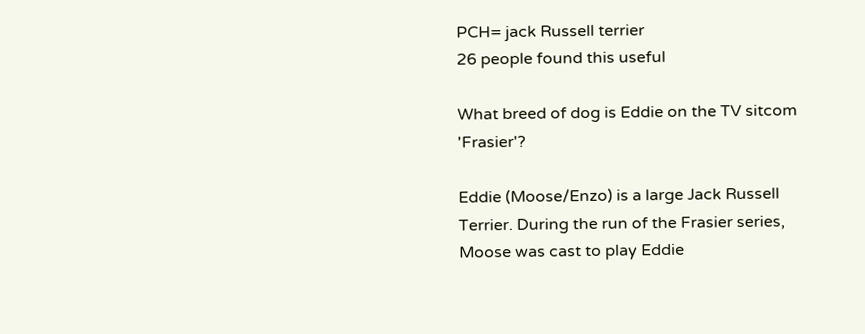PCH= jack Russell terrier
26 people found this useful

What breed of dog is Eddie on the TV sitcom 'Frasier'?

Eddie (Moose/Enzo) is a large Jack Russell Terrier. During the run of the Frasier series, Moose was cast to play Eddie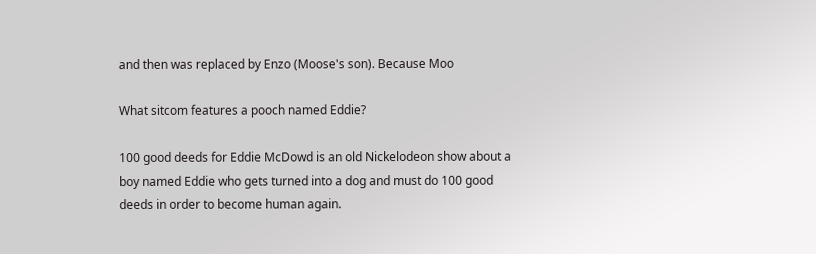and then was replaced by Enzo (Moose's son). Because Moo

What sitcom features a pooch named Eddie?

100 good deeds for Eddie McDowd is an old Nickelodeon show about a boy named Eddie who gets turned into a dog and must do 100 good deeds in order to become human again.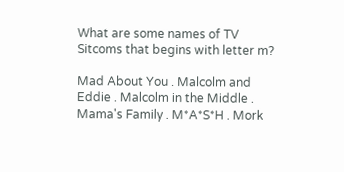What are some names of TV Sitcoms that begins with letter m?

Mad About You . Malcolm and Eddie . Malcolm in the Middle . Mama's Family . M*A*S*H . Mork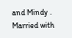and Mindy . Married with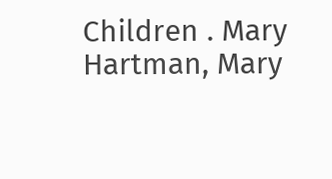Children . Mary Hartman, Mary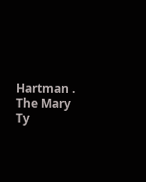Hartman . The Mary Ty